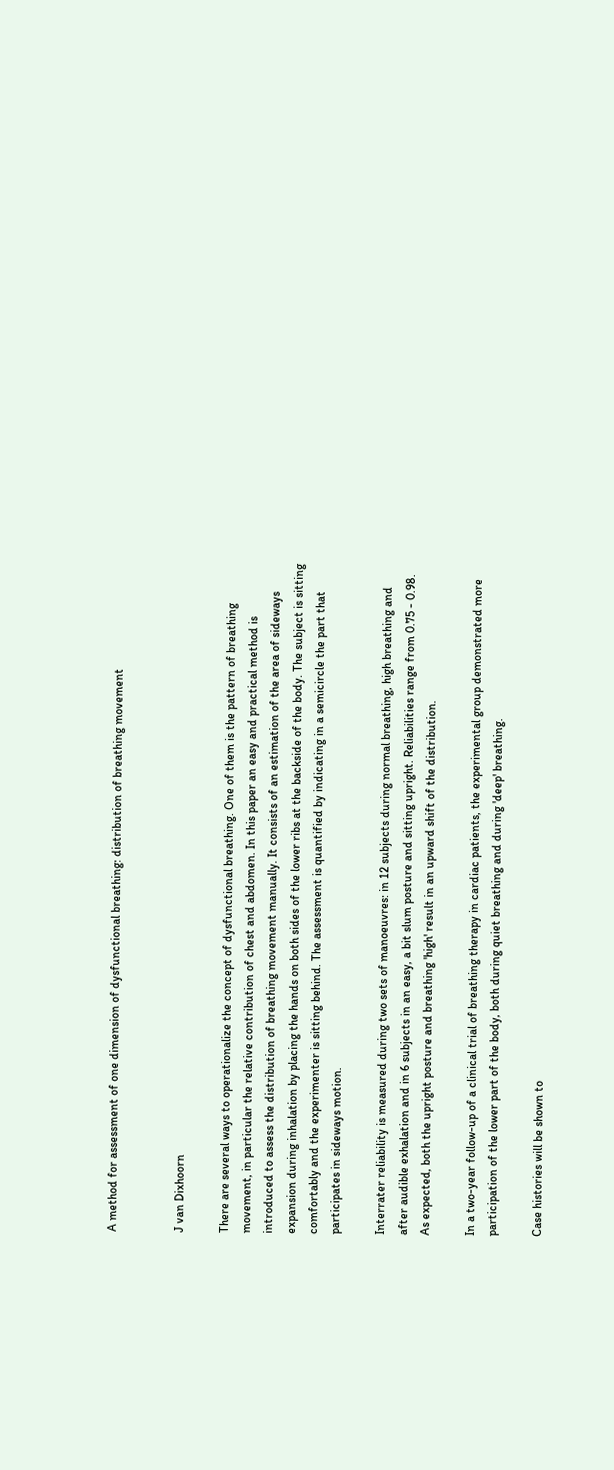A method for assessment of one dimension of dysfunctional breathing: distribution of breathing movement


J van Dixhoorn

There are several ways to operationalize the concept of dysfunctional breathing. One of them is the pattern of breathing movement, in particular the relative contribution of chest and abdomen. In this paper an easy and practical method is introduced to assess the distribution of breathing movement manually. It consists of an estimation of the area of sideways expansion during inhalation by placing the hands on both sides of the lower ribs at the backside of the body. The subject is sitting comfortably and the experimenter is sitting behind. The assessment is quantified by indicating in a semicircle the part that participates in sideways motion.

Interrater reliability is measured during two sets of manoeuvres: in 12 subjects during normal breathing, high breathing and after audible exhalation and in 6 subjects in an easy, a bit slum posture and sitting upright. Reliabilities range from 0.75 - 0.98. As expected, both the upright posture and breathing 'high' result in an upward shift of the distribution.

In a two-year follow-up of a clinical trial of breathing therapy in cardiac patients, the experimental group demonstrated more participation of the lower part of the body, both during quiet breathing and during 'deep' breathing.

Case histories will be shown to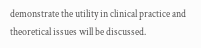demonstrate the utility in clinical practice and theoretical issues will be discussed.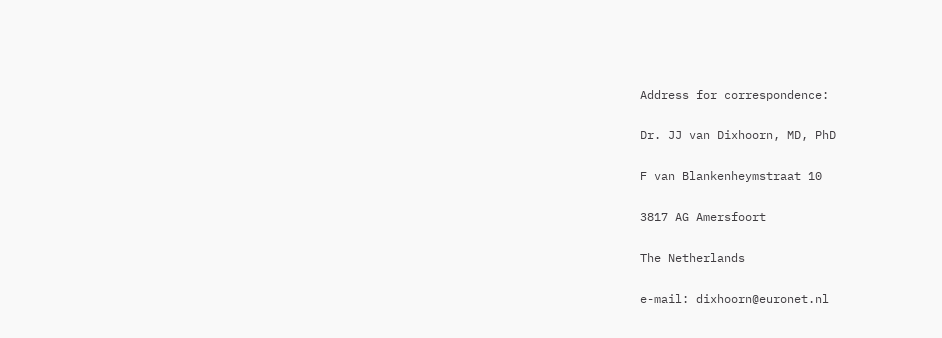Address for correspondence:

Dr. JJ van Dixhoorn, MD, PhD

F van Blankenheymstraat 10

3817 AG Amersfoort

The Netherlands

e-mail: dixhoorn@euronet.nl